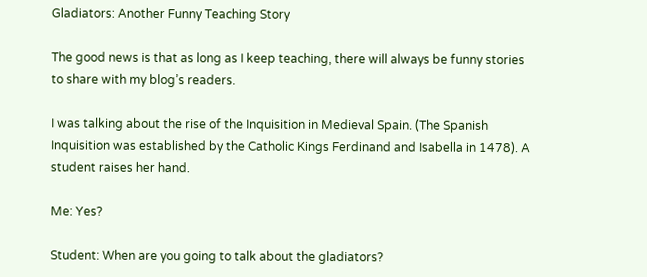Gladiators: Another Funny Teaching Story

The good news is that as long as I keep teaching, there will always be funny stories to share with my blog’s readers.

I was talking about the rise of the Inquisition in Medieval Spain. (The Spanish Inquisition was established by the Catholic Kings Ferdinand and Isabella in 1478). A student raises her hand.

Me: Yes?

Student: When are you going to talk about the gladiators?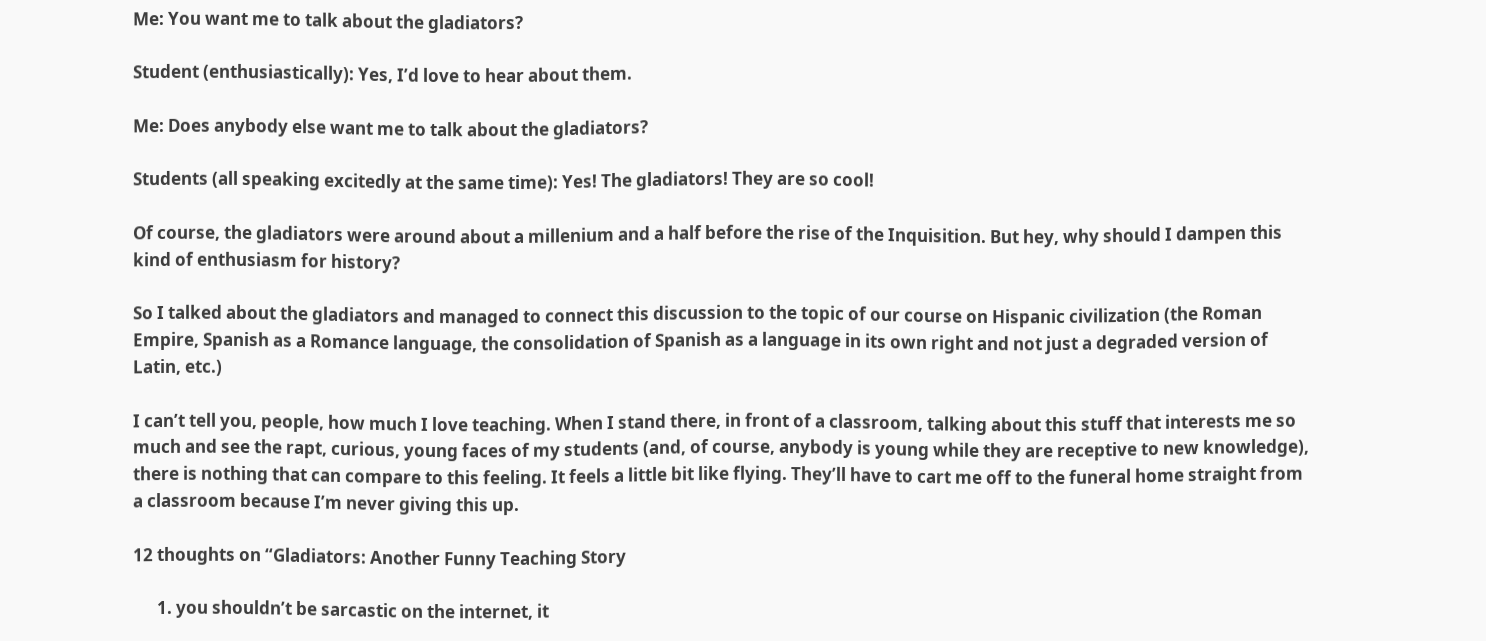Me: You want me to talk about the gladiators?

Student (enthusiastically): Yes, I’d love to hear about them.

Me: Does anybody else want me to talk about the gladiators?

Students (all speaking excitedly at the same time): Yes! The gladiators! They are so cool!

Of course, the gladiators were around about a millenium and a half before the rise of the Inquisition. But hey, why should I dampen this kind of enthusiasm for history?

So I talked about the gladiators and managed to connect this discussion to the topic of our course on Hispanic civilization (the Roman Empire, Spanish as a Romance language, the consolidation of Spanish as a language in its own right and not just a degraded version of Latin, etc.)

I can’t tell you, people, how much I love teaching. When I stand there, in front of a classroom, talking about this stuff that interests me so much and see the rapt, curious, young faces of my students (and, of course, anybody is young while they are receptive to new knowledge), there is nothing that can compare to this feeling. It feels a little bit like flying. They’ll have to cart me off to the funeral home straight from a classroom because I’m never giving this up.

12 thoughts on “Gladiators: Another Funny Teaching Story

      1. you shouldn’t be sarcastic on the internet, it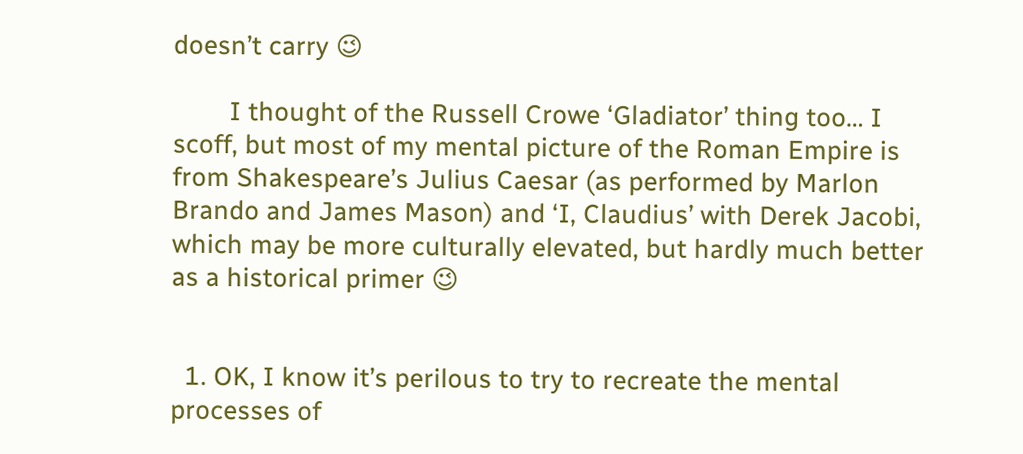doesn’t carry 😉

        I thought of the Russell Crowe ‘Gladiator’ thing too… I scoff, but most of my mental picture of the Roman Empire is from Shakespeare’s Julius Caesar (as performed by Marlon Brando and James Mason) and ‘I, Claudius’ with Derek Jacobi, which may be more culturally elevated, but hardly much better as a historical primer 😉


  1. OK, I know it’s perilous to try to recreate the mental processes of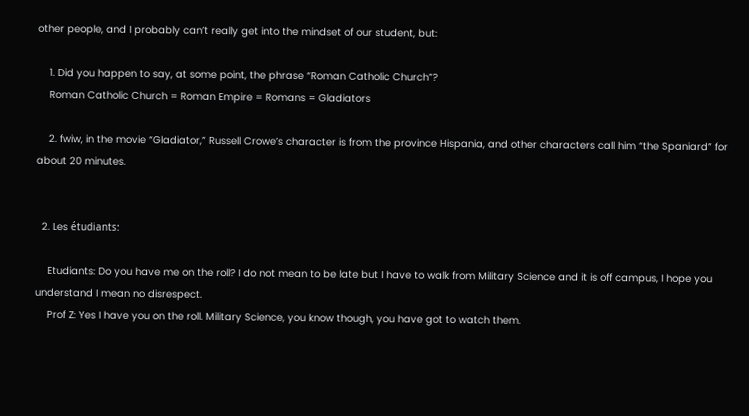other people, and I probably can’t really get into the mindset of our student, but:

    1. Did you happen to say, at some point, the phrase “Roman Catholic Church”?
    Roman Catholic Church = Roman Empire = Romans = Gladiators

    2. fwiw, in the movie “Gladiator,” Russell Crowe’s character is from the province Hispania, and other characters call him “the Spaniard” for about 20 minutes.


  2. Les étudiants:

    Etudiants: Do you have me on the roll? I do not mean to be late but I have to walk from Military Science and it is off campus, I hope you understand I mean no disrespect.
    Prof Z: Yes I have you on the roll. Military Science, you know though, you have got to watch them.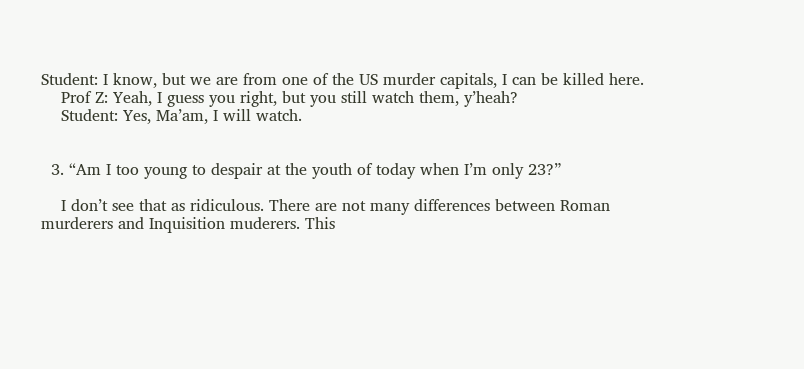Student: I know, but we are from one of the US murder capitals, I can be killed here.
    Prof Z: Yeah, I guess you right, but you still watch them, y’heah?
    Student: Yes, Ma’am, I will watch.


  3. “Am I too young to despair at the youth of today when I’m only 23?”

    I don’t see that as ridiculous. There are not many differences between Roman murderers and Inquisition muderers. This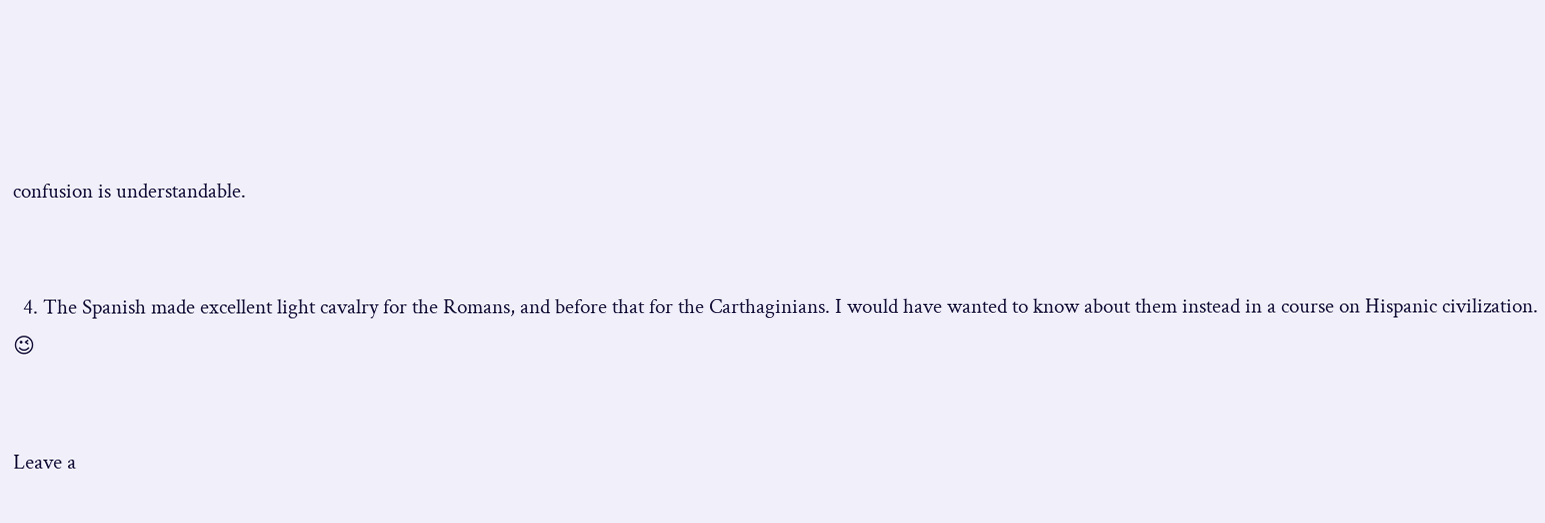confusion is understandable.


  4. The Spanish made excellent light cavalry for the Romans, and before that for the Carthaginians. I would have wanted to know about them instead in a course on Hispanic civilization. 😉


Leave a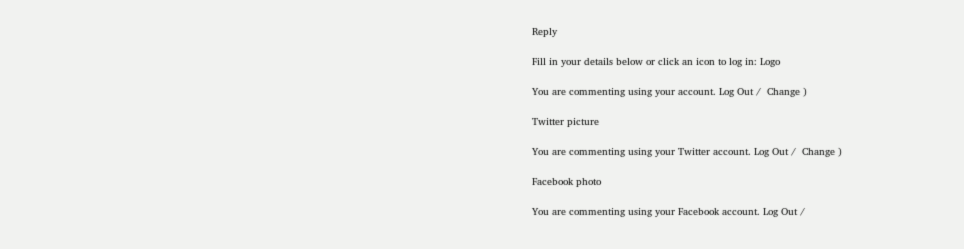Reply

Fill in your details below or click an icon to log in: Logo

You are commenting using your account. Log Out /  Change )

Twitter picture

You are commenting using your Twitter account. Log Out /  Change )

Facebook photo

You are commenting using your Facebook account. Log Out /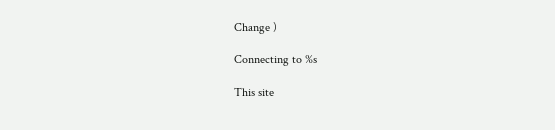Change )

Connecting to %s

This site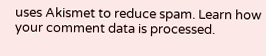uses Akismet to reduce spam. Learn how your comment data is processed.